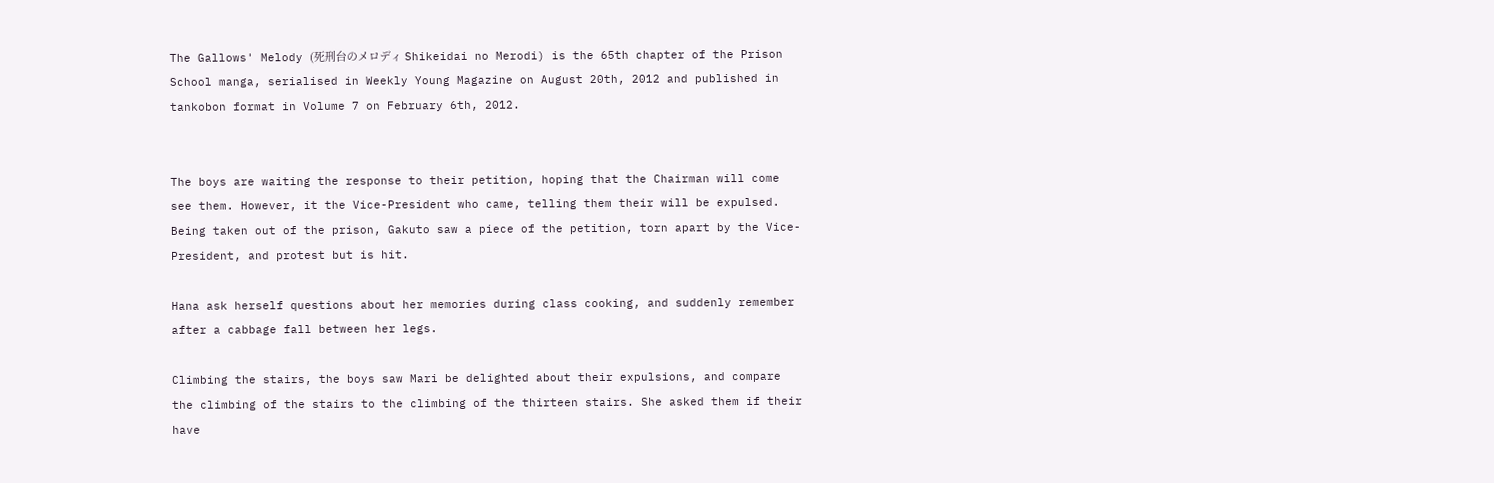The Gallows' Melody (死刑台のメロディ Shikeidai no Merodi) is the 65th chapter of the Prison School manga, serialised in Weekly Young Magazine on August 20th, 2012 and published in tankobon format in Volume 7 on February 6th, 2012.


The boys are waiting the response to their petition, hoping that the Chairman will come see them. However, it the Vice-President who came, telling them their will be expulsed. Being taken out of the prison, Gakuto saw a piece of the petition, torn apart by the Vice-President, and protest but is hit.

Hana ask herself questions about her memories during class cooking, and suddenly remember after a cabbage fall between her legs.

Climbing the stairs, the boys saw Mari be delighted about their expulsions, and compare the climbing of the stairs to the climbing of the thirteen stairs. She asked them if their have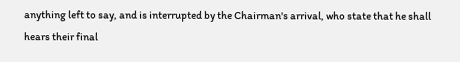anything left to say, and is interrupted by the Chairman's arrival, who state that he shall hears their final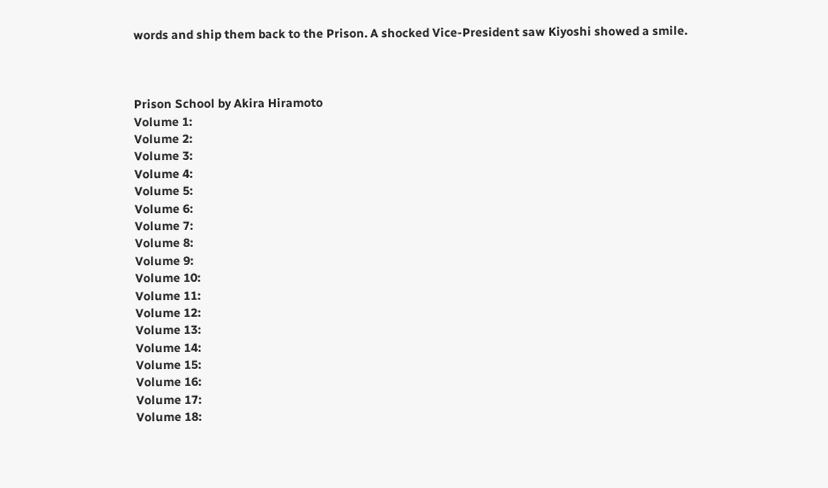words and ship them back to the Prison. A shocked Vice-President saw Kiyoshi showed a smile.



Prison School by Akira Hiramoto
Volume 1:
Volume 2:
Volume 3:
Volume 4:
Volume 5:
Volume 6:
Volume 7:
Volume 8:
Volume 9:
Volume 10:
Volume 11:
Volume 12:
Volume 13:
Volume 14:
Volume 15:
Volume 16:
Volume 17:
Volume 18: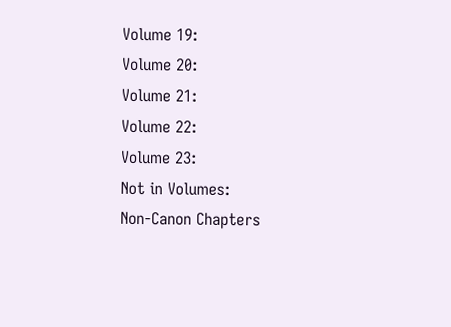Volume 19:
Volume 20:
Volume 21:
Volume 22:
Volume 23:
Not in Volumes:
Non-Canon Chapters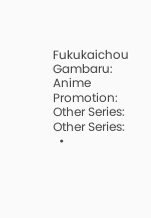Fukukaichou Gambaru:
Anime Promotion:
Other Series:
Other Series:
  •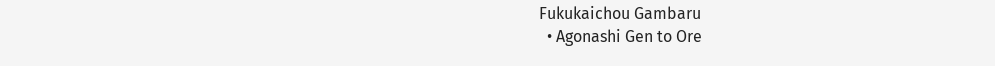Fukukaichou Gambaru
  • Agonashi Gen to Ore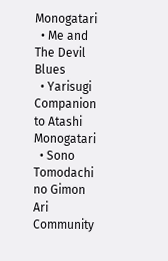Monogatari
  • Me and The Devil Blues
  • Yarisugi Companion to Atashi Monogatari
  • Sono Tomodachi no Gimon Ari
Community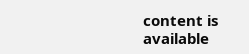content is available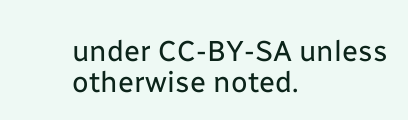under CC-BY-SA unless otherwise noted.